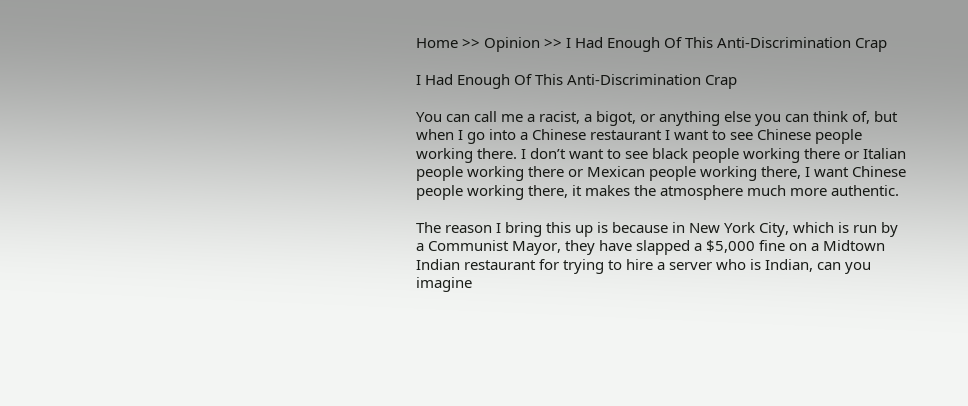Home >> Opinion >> I Had Enough Of This Anti-Discrimination Crap

I Had Enough Of This Anti-Discrimination Crap

You can call me a racist, a bigot, or anything else you can think of, but when I go into a Chinese restaurant I want to see Chinese people working there. I don’t want to see black people working there or Italian people working there or Mexican people working there, I want Chinese people working there, it makes the atmosphere much more authentic.

The reason I bring this up is because in New York City, which is run by a Communist Mayor, they have slapped a $5,000 fine on a Midtown Indian restaurant for trying to hire a server who is Indian, can you imagine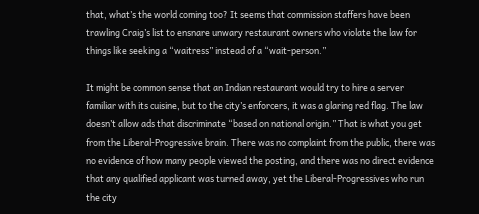that, what’s the world coming too? It seems that commission staffers have been trawling Craig’s list to ensnare unwary restaurant owners who violate the law for things like seeking a “waitress” instead of a “wait-person.”

It might be common sense that an Indian restaurant would try to hire a server familiar with its cuisine, but to the city’s enforcers, it was a glaring red flag. The law doesn’t allow ads that discriminate “based on national origin.” That is what you get from the Liberal-Progressive brain. There was no complaint from the public, there was no evidence of how many people viewed the posting, and there was no direct evidence that any qualified applicant was turned away, yet the Liberal-Progressives who run the city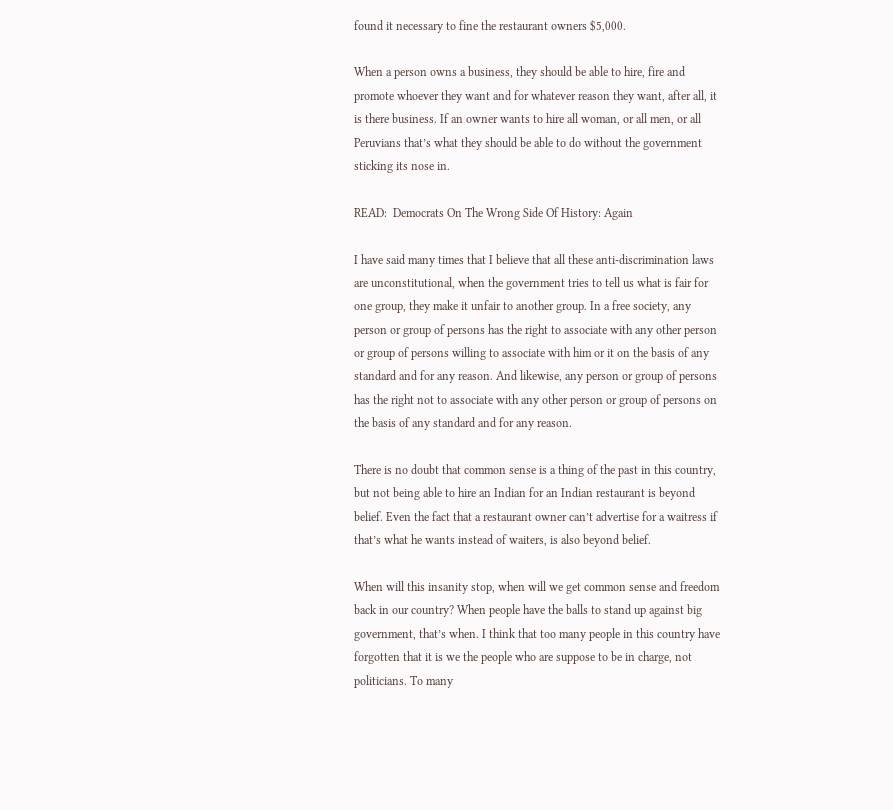found it necessary to fine the restaurant owners $5,000.

When a person owns a business, they should be able to hire, fire and promote whoever they want and for whatever reason they want, after all, it is there business. If an owner wants to hire all woman, or all men, or all Peruvians that’s what they should be able to do without the government sticking its nose in.

READ:  Democrats On The Wrong Side Of History: Again

I have said many times that I believe that all these anti-discrimination laws are unconstitutional, when the government tries to tell us what is fair for one group, they make it unfair to another group. In a free society, any person or group of persons has the right to associate with any other person or group of persons willing to associate with him or it on the basis of any standard and for any reason. And likewise, any person or group of persons has the right not to associate with any other person or group of persons on the basis of any standard and for any reason.

There is no doubt that common sense is a thing of the past in this country, but not being able to hire an Indian for an Indian restaurant is beyond belief. Even the fact that a restaurant owner can’t advertise for a waitress if that’s what he wants instead of waiters, is also beyond belief.

When will this insanity stop, when will we get common sense and freedom back in our country? When people have the balls to stand up against big government, that’s when. I think that too many people in this country have forgotten that it is we the people who are suppose to be in charge, not politicians. To many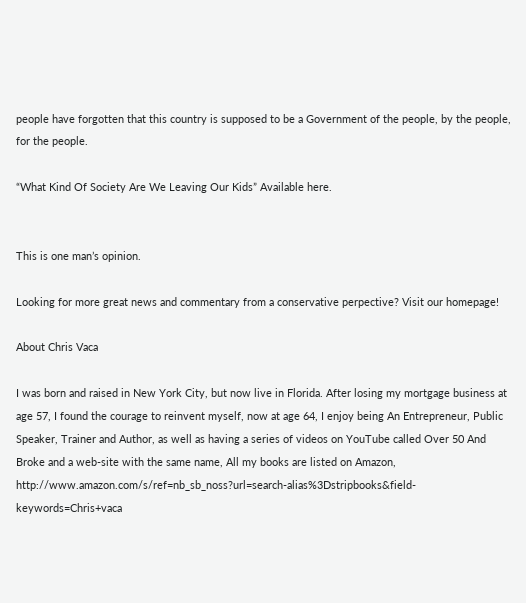people have forgotten that this country is supposed to be a Government of the people, by the people, for the people.

“What Kind Of Society Are We Leaving Our Kids” Available here.


This is one man’s opinion.

Looking for more great news and commentary from a conservative perpective? Visit our homepage!

About Chris Vaca

I was born and raised in New York City, but now live in Florida. After losing my mortgage business at age 57, I found the courage to reinvent myself, now at age 64, I enjoy being An Entrepreneur, Public Speaker, Trainer and Author, as well as having a series of videos on YouTube called Over 50 And Broke and a web-site with the same name, All my books are listed on Amazon, http://www.amazon.com/s/ref=nb_sb_noss?url=search-alias%3Dstripbooks&field-keywords=Chris+vaca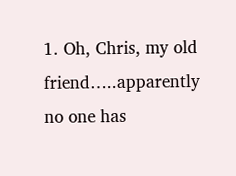1. Oh, Chris, my old friend…..apparently no one has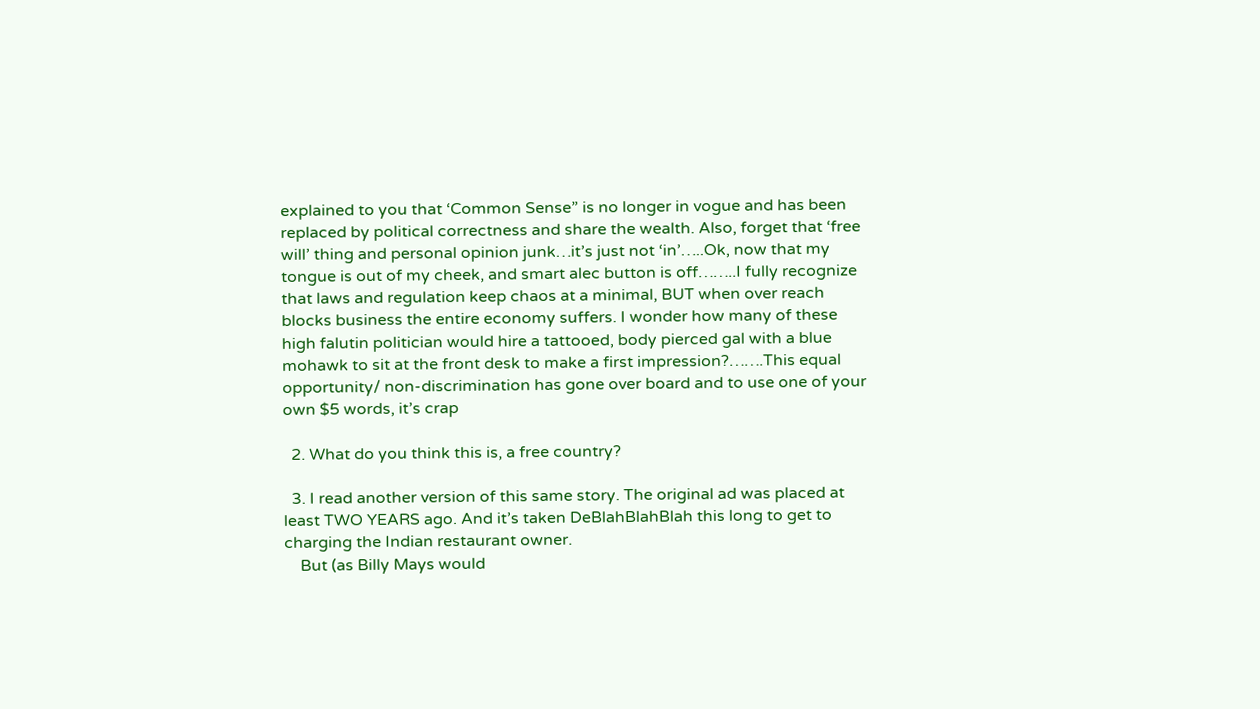explained to you that ‘Common Sense” is no longer in vogue and has been replaced by political correctness and share the wealth. Also, forget that ‘free will’ thing and personal opinion junk…it’s just not ‘in’…..Ok, now that my tongue is out of my cheek, and smart alec button is off……..I fully recognize that laws and regulation keep chaos at a minimal, BUT when over reach blocks business the entire economy suffers. I wonder how many of these high falutin politician would hire a tattooed, body pierced gal with a blue mohawk to sit at the front desk to make a first impression?…….This equal opportunity/ non-discrimination has gone over board and to use one of your own $5 words, it’s crap

  2. What do you think this is, a free country?

  3. I read another version of this same story. The original ad was placed at least TWO YEARS ago. And it’s taken DeBlahBlahBlah this long to get to charging the Indian restaurant owner.
    But (as Billy Mays would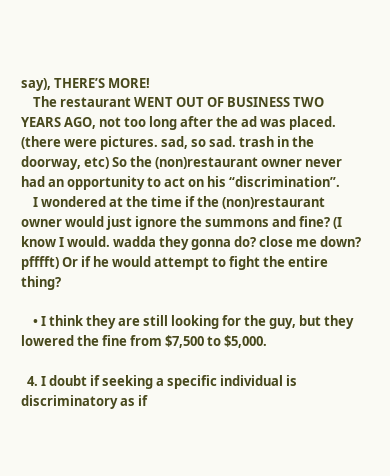say), THERE’S MORE!
    The restaurant WENT OUT OF BUSINESS TWO YEARS AGO, not too long after the ad was placed. (there were pictures. sad, so sad. trash in the doorway, etc) So the (non)restaurant owner never had an opportunity to act on his “discrimination”.
    I wondered at the time if the (non)restaurant owner would just ignore the summons and fine? (I know I would. wadda they gonna do? close me down? pfffft) Or if he would attempt to fight the entire thing?

    • I think they are still looking for the guy, but they lowered the fine from $7,500 to $5,000.

  4. I doubt if seeking a specific individual is discriminatory as if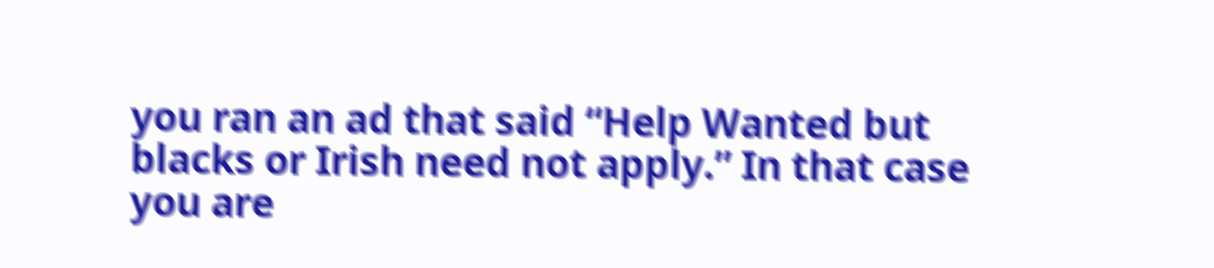you ran an ad that said “Help Wanted but blacks or Irish need not apply.” In that case you are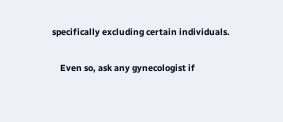specifically excluding certain individuals.

    Even so, ask any gynecologist if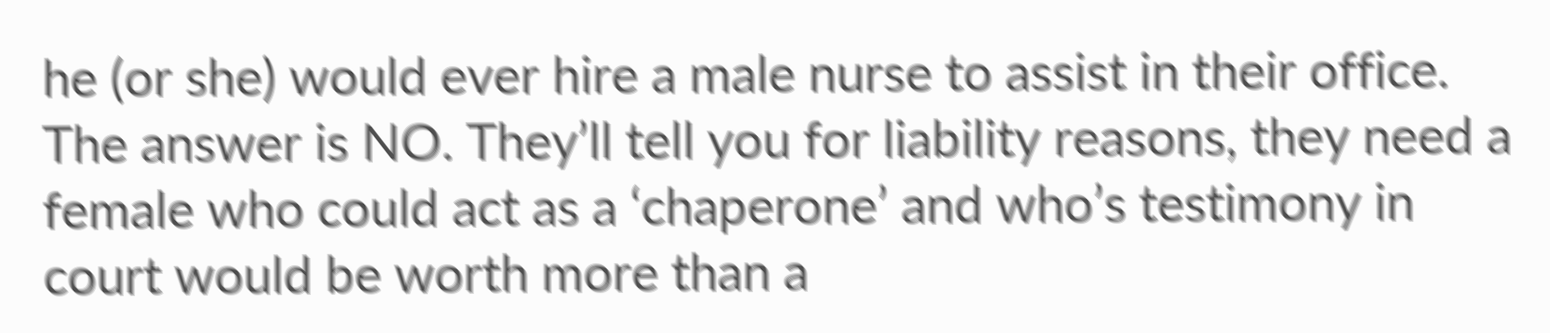he (or she) would ever hire a male nurse to assist in their office. The answer is NO. They’ll tell you for liability reasons, they need a female who could act as a ‘chaperone’ and who’s testimony in court would be worth more than a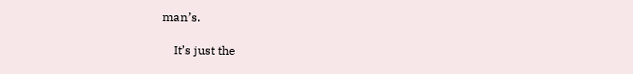man’s.

    It’s just the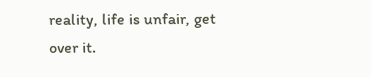reality, life is unfair, get over it.